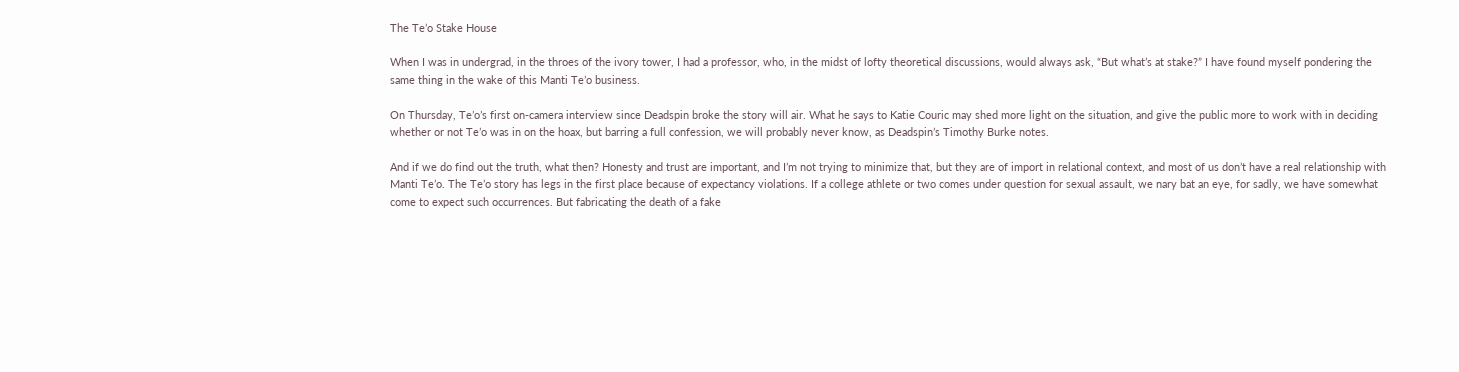The Te’o Stake House

When I was in undergrad, in the throes of the ivory tower, I had a professor, who, in the midst of lofty theoretical discussions, would always ask, “But what’s at stake?” I have found myself pondering the same thing in the wake of this Manti Te’o business.

On Thursday, Te’o’s first on-camera interview since Deadspin broke the story will air. What he says to Katie Couric may shed more light on the situation, and give the public more to work with in deciding whether or not Te’o was in on the hoax, but barring a full confession, we will probably never know, as Deadspin’s Timothy Burke notes.

And if we do find out the truth, what then? Honesty and trust are important, and I’m not trying to minimize that, but they are of import in relational context, and most of us don’t have a real relationship with Manti Te’o. The Te’o story has legs in the first place because of expectancy violations. If a college athlete or two comes under question for sexual assault, we nary bat an eye, for sadly, we have somewhat come to expect such occurrences. But fabricating the death of a fake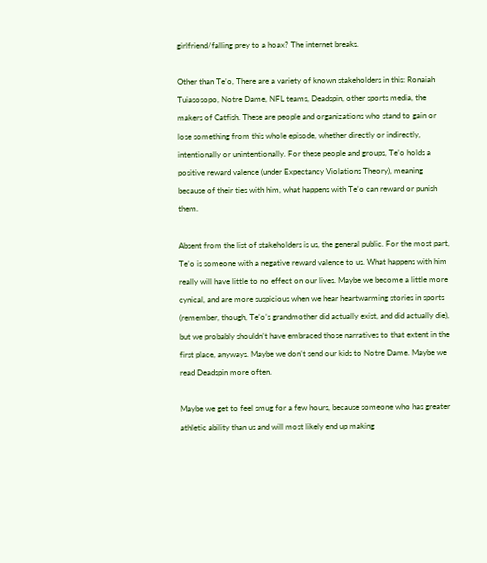girlfriend/falling prey to a hoax? The internet breaks.

Other than Te’o, There are a variety of known stakeholders in this: Ronaiah Tuiasosopo, Notre Dame, NFL teams, Deadspin, other sports media, the makers of Catfish. These are people and organizations who stand to gain or lose something from this whole episode, whether directly or indirectly, intentionally or unintentionally. For these people and groups, Te’o holds a positive reward valence (under Expectancy Violations Theory), meaning because of their ties with him, what happens with Te’o can reward or punish them.

Absent from the list of stakeholders is us, the general public. For the most part, Te’o is someone with a negative reward valence to us. What happens with him really will have little to no effect on our lives. Maybe we become a little more cynical, and are more suspicious when we hear heartwarming stories in sports (remember, though, Te’o’s grandmother did actually exist, and did actually die), but we probably shouldn’t have embraced those narratives to that extent in the first place, anyways. Maybe we don’t send our kids to Notre Dame. Maybe we read Deadspin more often.

Maybe we get to feel smug for a few hours, because someone who has greater athletic ability than us and will most likely end up making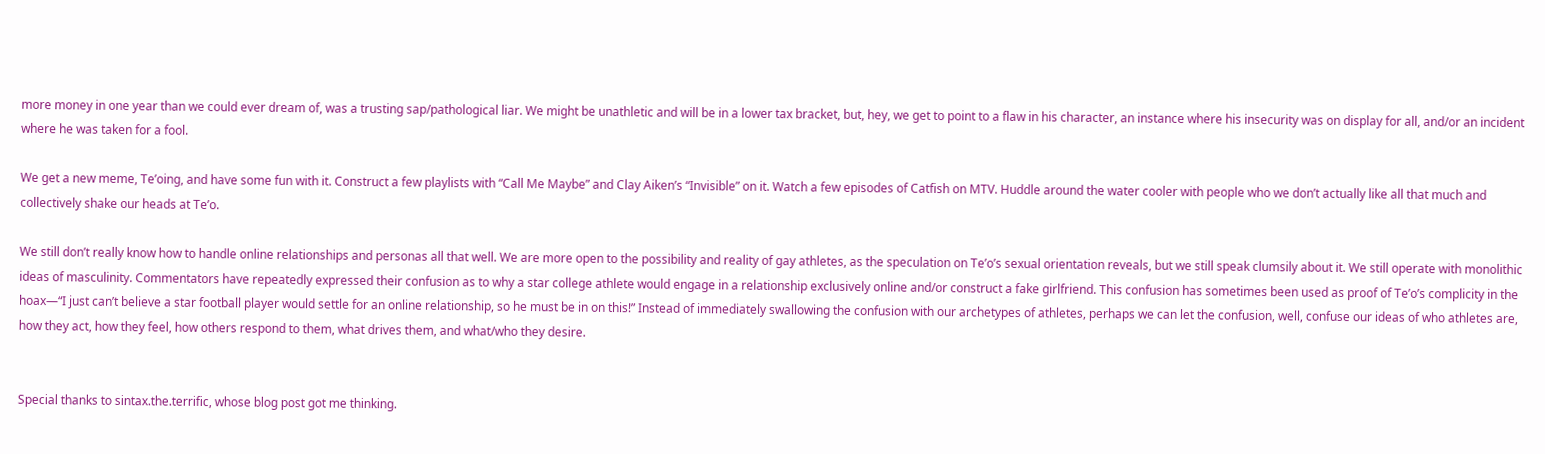more money in one year than we could ever dream of, was a trusting sap/pathological liar. We might be unathletic and will be in a lower tax bracket, but, hey, we get to point to a flaw in his character, an instance where his insecurity was on display for all, and/or an incident where he was taken for a fool.

We get a new meme, Te’oing, and have some fun with it. Construct a few playlists with “Call Me Maybe” and Clay Aiken’s “Invisible” on it. Watch a few episodes of Catfish on MTV. Huddle around the water cooler with people who we don’t actually like all that much and collectively shake our heads at Te’o.

We still don’t really know how to handle online relationships and personas all that well. We are more open to the possibility and reality of gay athletes, as the speculation on Te’o’s sexual orientation reveals, but we still speak clumsily about it. We still operate with monolithic ideas of masculinity. Commentators have repeatedly expressed their confusion as to why a star college athlete would engage in a relationship exclusively online and/or construct a fake girlfriend. This confusion has sometimes been used as proof of Te’o’s complicity in the hoax—“I just can’t believe a star football player would settle for an online relationship, so he must be in on this!” Instead of immediately swallowing the confusion with our archetypes of athletes, perhaps we can let the confusion, well, confuse our ideas of who athletes are, how they act, how they feel, how others respond to them, what drives them, and what/who they desire.


Special thanks to sintax.the.terrific, whose blog post got me thinking.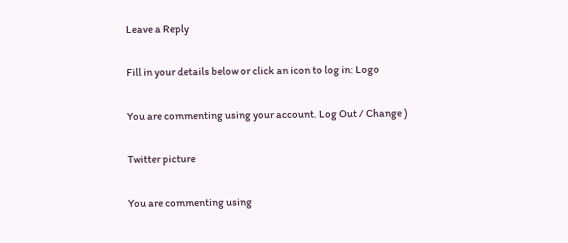Leave a Reply

Fill in your details below or click an icon to log in: Logo

You are commenting using your account. Log Out / Change )

Twitter picture

You are commenting using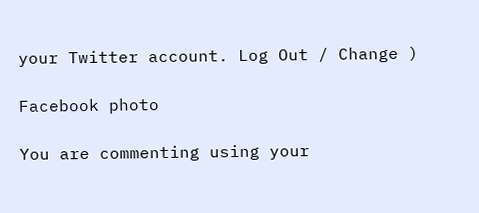your Twitter account. Log Out / Change )

Facebook photo

You are commenting using your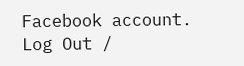Facebook account. Log Out /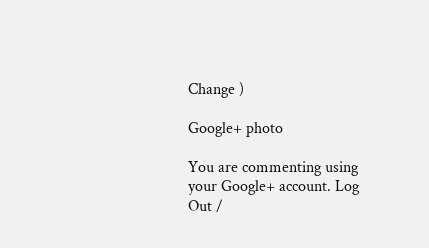Change )

Google+ photo

You are commenting using your Google+ account. Log Out /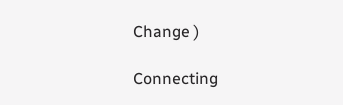Change )

Connecting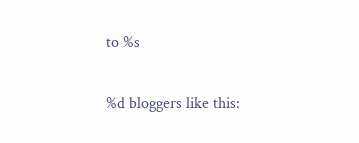to %s

%d bloggers like this: